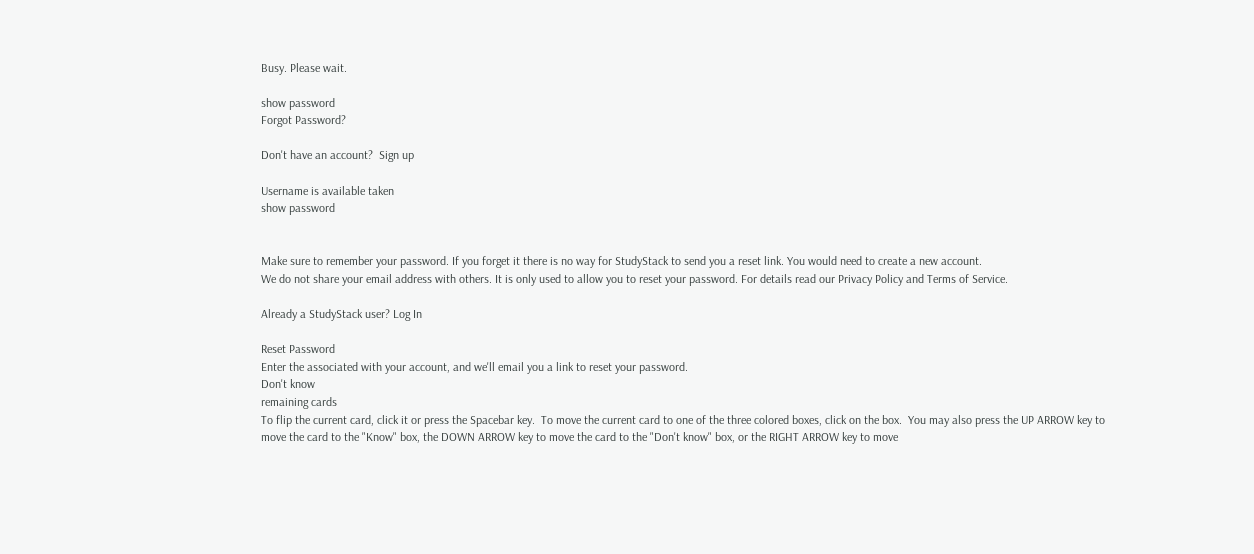Busy. Please wait.

show password
Forgot Password?

Don't have an account?  Sign up

Username is available taken
show password


Make sure to remember your password. If you forget it there is no way for StudyStack to send you a reset link. You would need to create a new account.
We do not share your email address with others. It is only used to allow you to reset your password. For details read our Privacy Policy and Terms of Service.

Already a StudyStack user? Log In

Reset Password
Enter the associated with your account, and we'll email you a link to reset your password.
Don't know
remaining cards
To flip the current card, click it or press the Spacebar key.  To move the current card to one of the three colored boxes, click on the box.  You may also press the UP ARROW key to move the card to the "Know" box, the DOWN ARROW key to move the card to the "Don't know" box, or the RIGHT ARROW key to move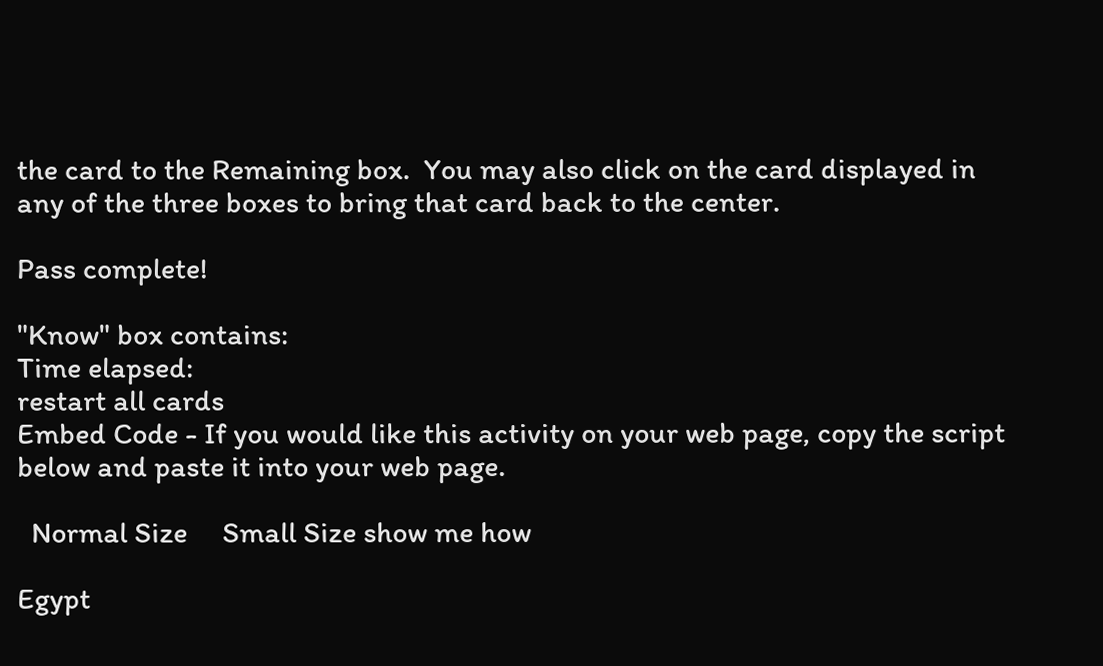the card to the Remaining box.  You may also click on the card displayed in any of the three boxes to bring that card back to the center.

Pass complete!

"Know" box contains:
Time elapsed:
restart all cards
Embed Code - If you would like this activity on your web page, copy the script below and paste it into your web page.

  Normal Size     Small Size show me how

Egypt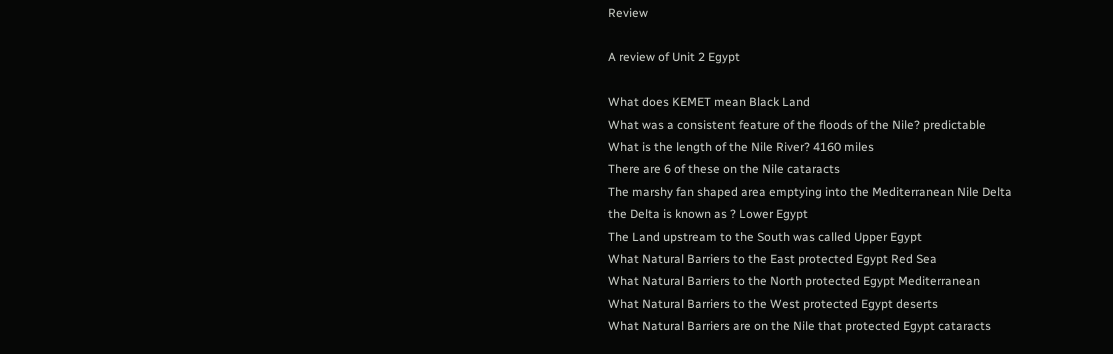Review

A review of Unit 2 Egypt

What does KEMET mean Black Land
What was a consistent feature of the floods of the Nile? predictable
What is the length of the Nile River? 4160 miles
There are 6 of these on the Nile cataracts
The marshy fan shaped area emptying into the Mediterranean Nile Delta
the Delta is known as ? Lower Egypt
The Land upstream to the South was called Upper Egypt
What Natural Barriers to the East protected Egypt Red Sea
What Natural Barriers to the North protected Egypt Mediterranean
What Natural Barriers to the West protected Egypt deserts
What Natural Barriers are on the Nile that protected Egypt cataracts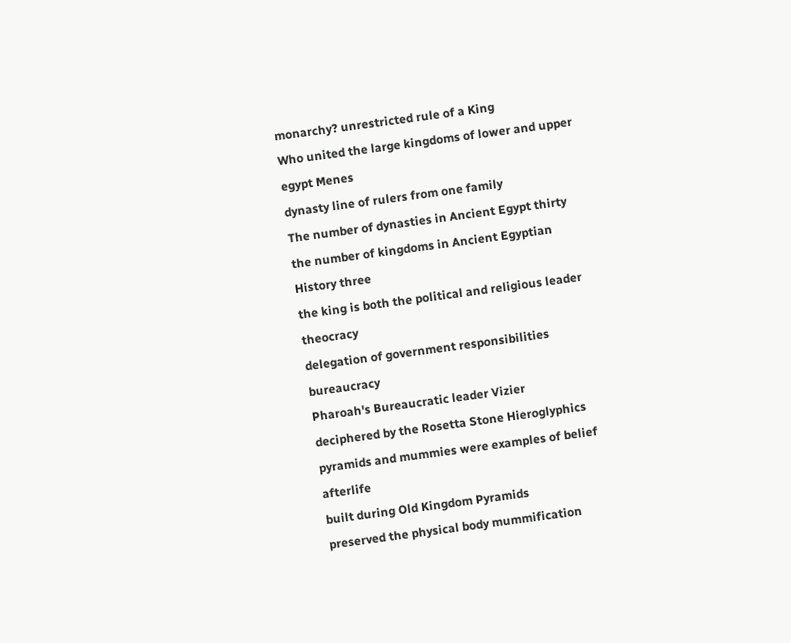monarchy? unrestricted rule of a King
Who united the large kingdoms of lower and upper egypt Menes
dynasty line of rulers from one family
The number of dynasties in Ancient Egypt thirty
the number of kingdoms in Ancient Egyptian History three
the king is both the political and religious leader theocracy
delegation of government responsibilities bureaucracy
Pharoah's Bureaucratic leader Vizier
deciphered by the Rosetta Stone Hieroglyphics
pyramids and mummies were examples of belief afterlife
built during Old Kingdom Pyramids
preserved the physical body mummification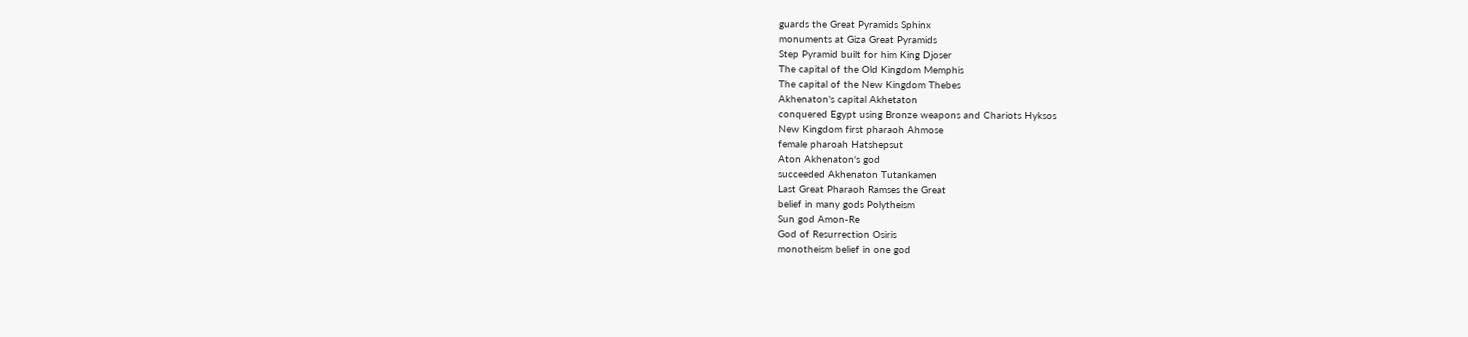guards the Great Pyramids Sphinx
monuments at Giza Great Pyramids
Step Pyramid built for him King Djoser
The capital of the Old Kingdom Memphis
The capital of the New Kingdom Thebes
Akhenaton's capital Akhetaton
conquered Egypt using Bronze weapons and Chariots Hyksos
New Kingdom first pharaoh Ahmose
female pharoah Hatshepsut
Aton Akhenaton's god
succeeded Akhenaton Tutankamen
Last Great Pharaoh Ramses the Great
belief in many gods Polytheism
Sun god Amon-Re
God of Resurrection Osiris
monotheism belief in one god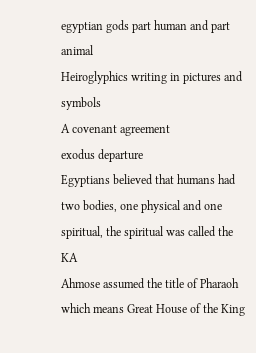egyptian gods part human and part animal
Heiroglyphics writing in pictures and symbols
A covenant agreement
exodus departure
Egyptians believed that humans had two bodies, one physical and one spiritual, the spiritual was called the KA
Ahmose assumed the title of Pharaoh which means Great House of the King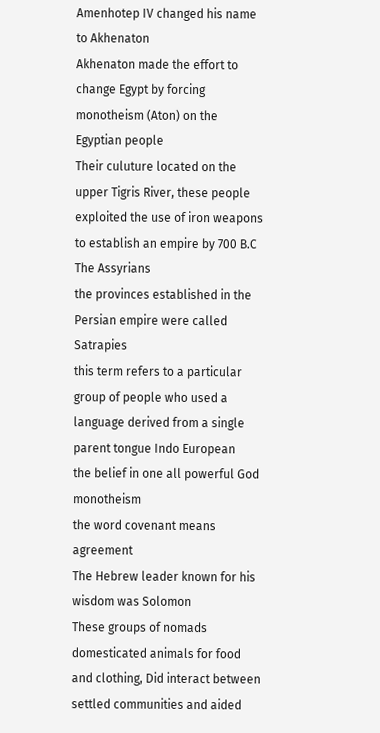Amenhotep IV changed his name to Akhenaton
Akhenaton made the effort to change Egypt by forcing monotheism (Aton) on the Egyptian people
Their culuture located on the upper Tigris River, these people exploited the use of iron weapons to establish an empire by 700 B.C The Assyrians
the provinces established in the Persian empire were called Satrapies
this term refers to a particular group of people who used a language derived from a single parent tongue Indo European
the belief in one all powerful God monotheism
the word covenant means agreement
The Hebrew leader known for his wisdom was Solomon
These groups of nomads domesticated animals for food and clothing, Did interact between settled communities and aided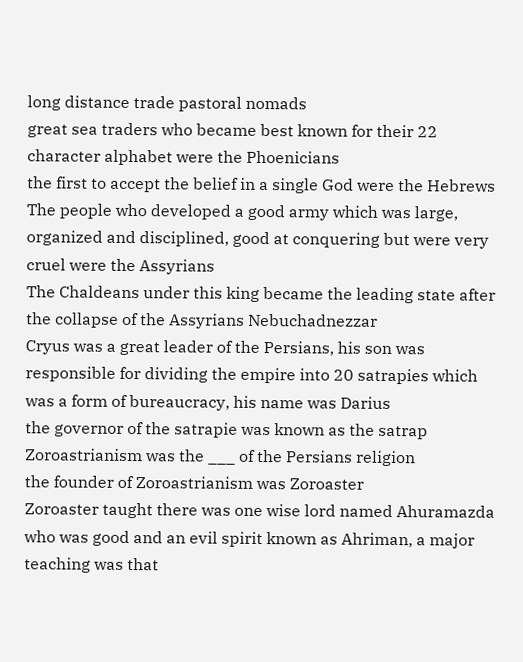long distance trade pastoral nomads
great sea traders who became best known for their 22 character alphabet were the Phoenicians
the first to accept the belief in a single God were the Hebrews
The people who developed a good army which was large, organized and disciplined, good at conquering but were very cruel were the Assyrians
The Chaldeans under this king became the leading state after the collapse of the Assyrians Nebuchadnezzar
Cryus was a great leader of the Persians, his son was responsible for dividing the empire into 20 satrapies which was a form of bureaucracy, his name was Darius
the governor of the satrapie was known as the satrap
Zoroastrianism was the ___ of the Persians religion
the founder of Zoroastrianism was Zoroaster
Zoroaster taught there was one wise lord named Ahuramazda who was good and an evil spirit known as Ahriman, a major teaching was that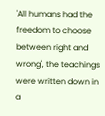'All humans had the freedom to choose between right and wrong', the teachings were written down in a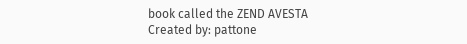book called the ZEND AVESTA
Created by: pattone